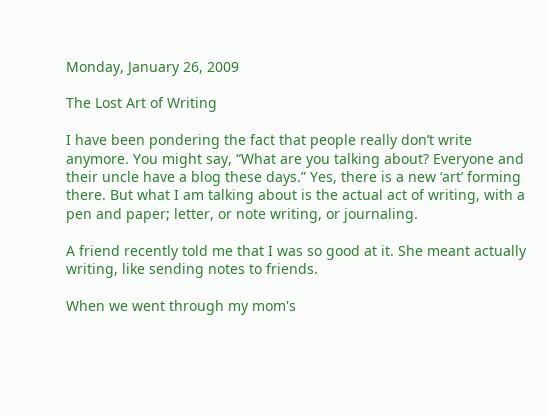Monday, January 26, 2009

The Lost Art of Writing

I have been pondering the fact that people really don’t write anymore. You might say, “What are you talking about? Everyone and their uncle have a blog these days.” Yes, there is a new ‘art’ forming there. But what I am talking about is the actual act of writing, with a pen and paper; letter, or note writing, or journaling.

A friend recently told me that I was so good at it. She meant actually writing, like sending notes to friends.

When we went through my mom's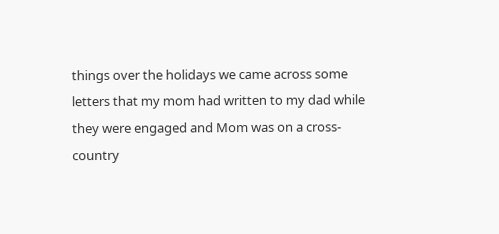things over the holidays we came across some letters that my mom had written to my dad while they were engaged and Mom was on a cross-country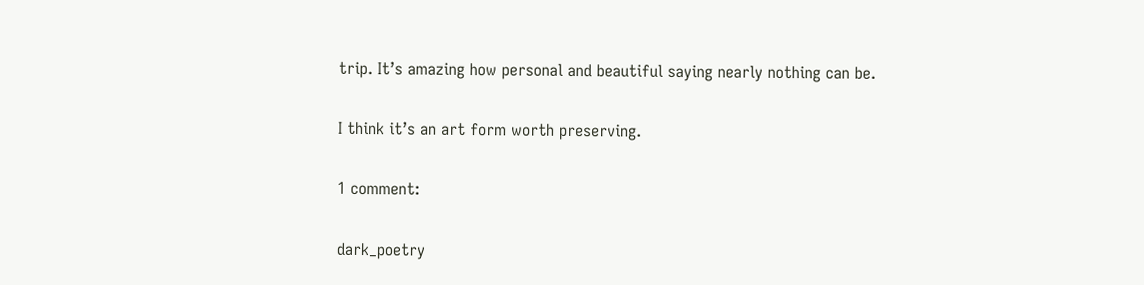trip. It’s amazing how personal and beautiful saying nearly nothing can be.

I think it’s an art form worth preserving.

1 comment:

dark_poetry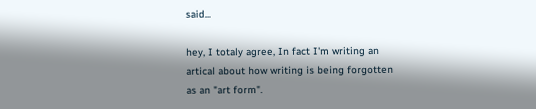said...

hey, I totaly agree, In fact I'm writing an artical about how writing is being forgotten as an "art form".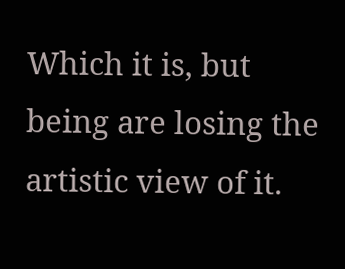Which it is, but being are losing the artistic view of it.